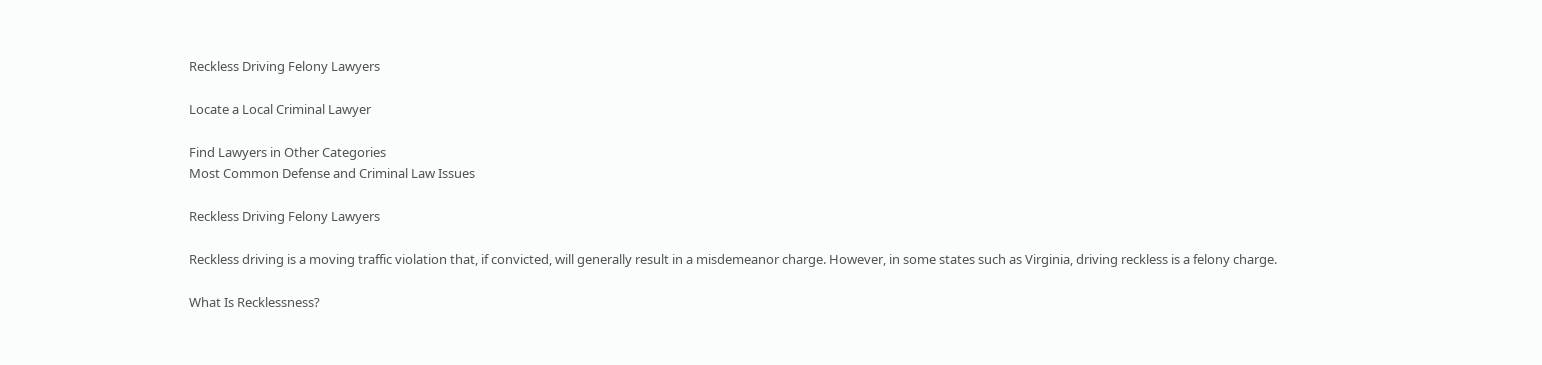Reckless Driving Felony Lawyers

Locate a Local Criminal Lawyer

Find Lawyers in Other Categories
Most Common Defense and Criminal Law Issues

Reckless Driving Felony Lawyers

Reckless driving is a moving traffic violation that, if convicted, will generally result in a misdemeanor charge. However, in some states such as Virginia, driving reckless is a felony charge.

What Is Recklessness?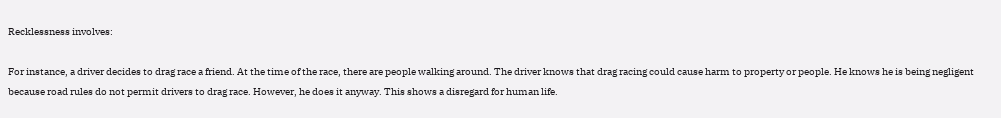Recklessness involves:

For instance, a driver decides to drag race a friend. At the time of the race, there are people walking around. The driver knows that drag racing could cause harm to property or people. He knows he is being negligent because road rules do not permit drivers to drag race. However, he does it anyway. This shows a disregard for human life.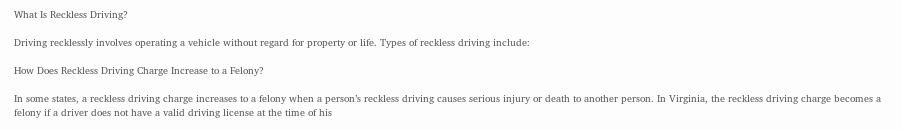What Is Reckless Driving?

Driving recklessly involves operating a vehicle without regard for property or life. Types of reckless driving include:

How Does Reckless Driving Charge Increase to a Felony?

In some states, a reckless driving charge increases to a felony when a person’s reckless driving causes serious injury or death to another person. In Virginia, the reckless driving charge becomes a felony if a driver does not have a valid driving license at the time of his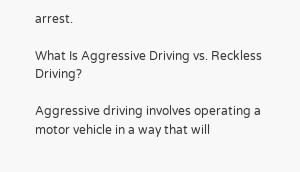arrest.

What Is Aggressive Driving vs. Reckless Driving?

Aggressive driving involves operating a motor vehicle in a way that will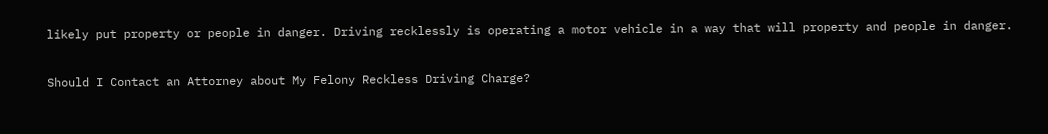likely put property or people in danger. Driving recklessly is operating a motor vehicle in a way that will property and people in danger.

Should I Contact an Attorney about My Felony Reckless Driving Charge?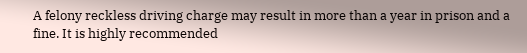A felony reckless driving charge may result in more than a year in prison and a fine. It is highly recommended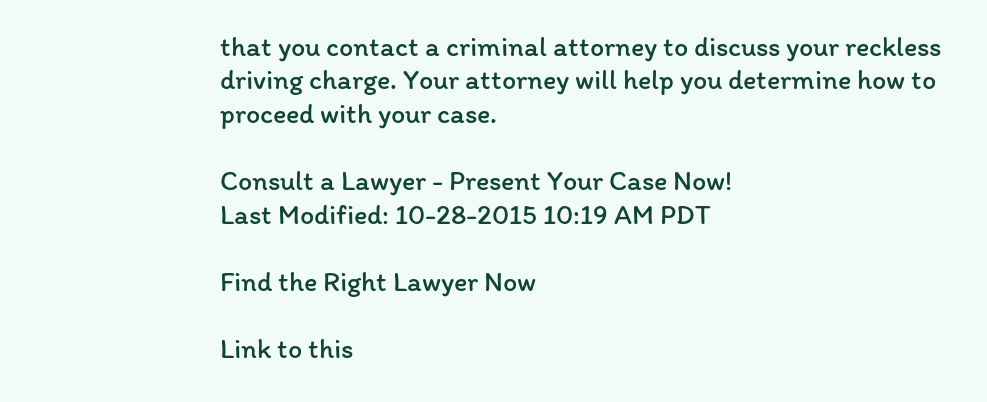that you contact a criminal attorney to discuss your reckless driving charge. Your attorney will help you determine how to proceed with your case.

Consult a Lawyer - Present Your Case Now!
Last Modified: 10-28-2015 10:19 AM PDT

Find the Right Lawyer Now

Link to this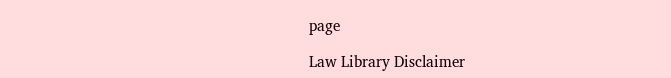page

Law Library Disclaimer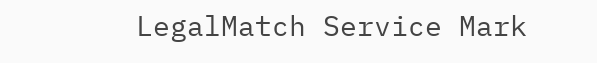LegalMatch Service Mark